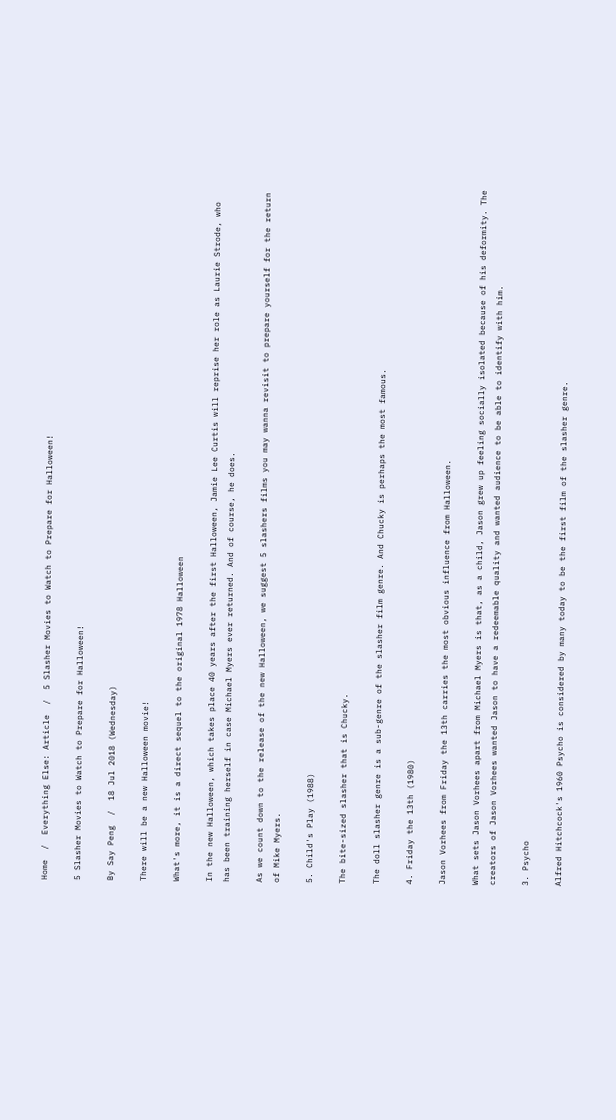Home  /  Everything Else: Article  /  5 Slasher Movies to Watch to Prepare for Halloween!

5 Slasher Movies to Watch to Prepare for Halloween!

By Say Peng  /  18 Jul 2018 (Wednesday)

There will be a new Halloween movie!

What's more, it is a direct sequel to the original 1978 Halloween

In the new Halloween, which takes place 40 years after the first Halloween, Jamie Lee Curtis will reprise her role as Laurie Strode, who has been training herself in case Michael Myers ever returned. And of course, he does.

As we count down to the release of the new Halloween, we suggest 5 slashers films you may wanna revisit to prepare yourself for the return of Mike Myers.

5. Child's Play (1988)

The bite-sized slasher that is Chucky.

The doll slasher genre is a sub-genre of the slasher film genre. And Chucky is perhaps the most famous.

4. Friday the 13th (1980)

Jason Vorhees from Friday the 13th carries the most obvious influence from Halloween.

What sets Jason Vorhees apart from Michael Myers is that, as a child, Jason grew up feeling socially isolated because of his deformity. The creators of Jason Vorhees wanted Jason to have a redeemable quality and wanted audience to be able to identify with him.

3. Psycho

Alfred Hitchcock's 1960 Psycho is considered by many today to be the first film of the slasher genre.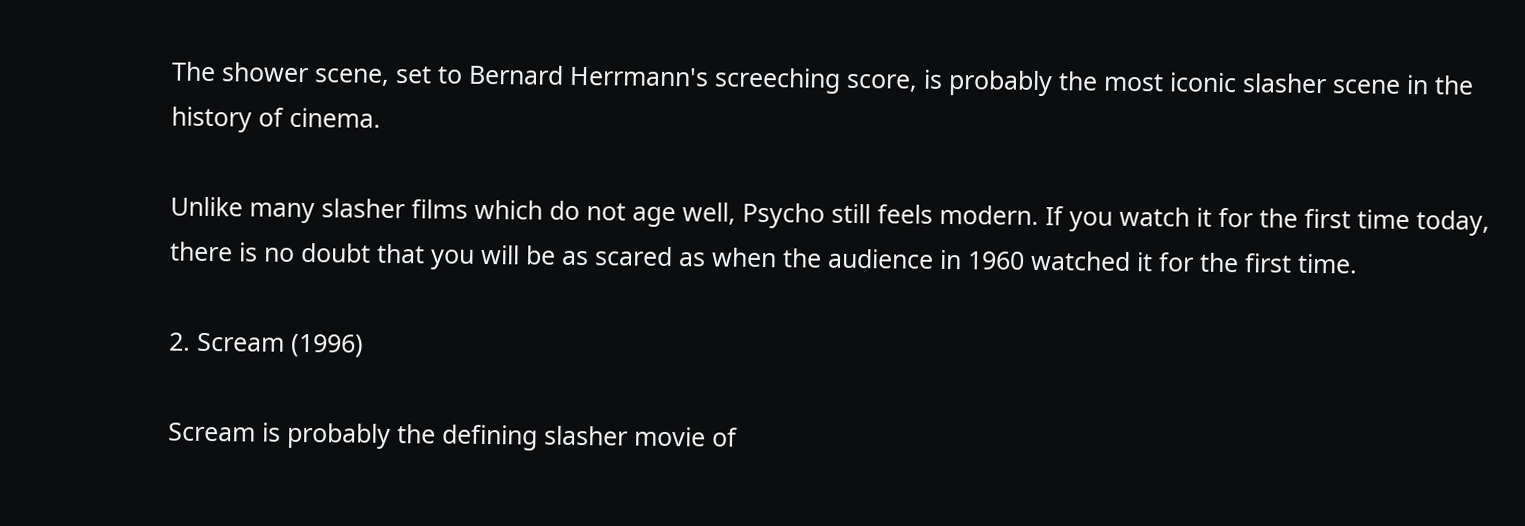The shower scene, set to Bernard Herrmann's screeching score, is probably the most iconic slasher scene in the history of cinema.

Unlike many slasher films which do not age well, Psycho still feels modern. If you watch it for the first time today, there is no doubt that you will be as scared as when the audience in 1960 watched it for the first time.

2. Scream (1996)

Scream is probably the defining slasher movie of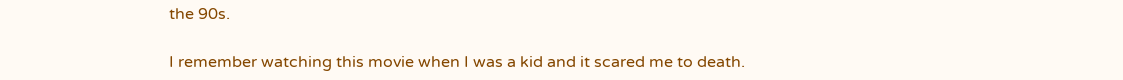the 90s.

I remember watching this movie when I was a kid and it scared me to death.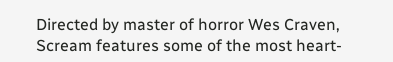Directed by master of horror Wes Craven, Scream features some of the most heart-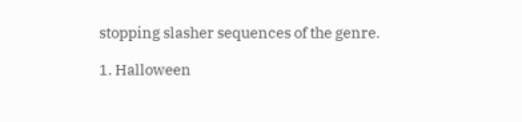stopping slasher sequences of the genre.

1. Halloween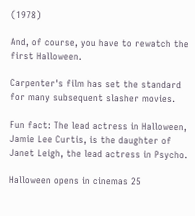(1978)

And, of course, you have to rewatch the first Halloween.

Carpenter's film has set the standard for many subsequent slasher movies.

Fun fact: The lead actress in Halloween, Jamie Lee Curtis, is the daughter of Janet Leigh, the lead actress in Psycho.

Halloween opens in cinemas 25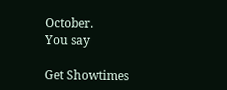October.
You say

Get Showtimes